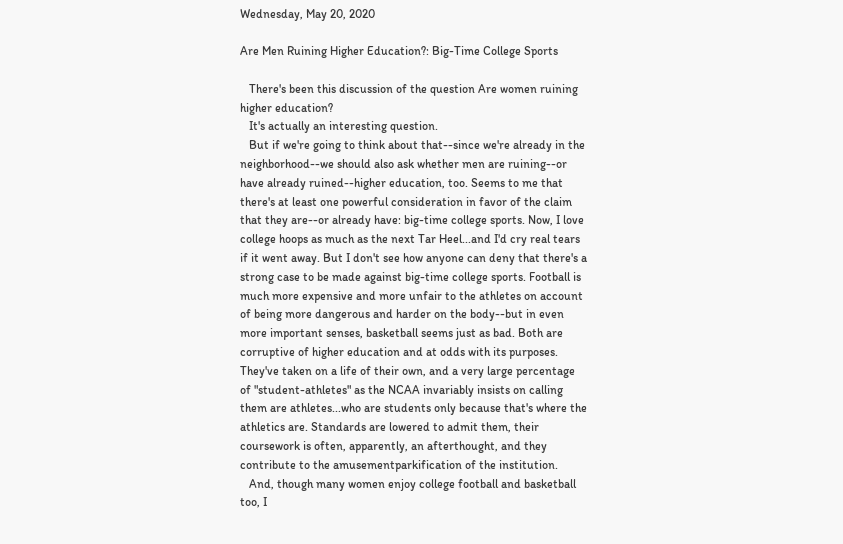Wednesday, May 20, 2020

Are Men Ruining Higher Education?: Big-Time College Sports

   There's been this discussion of the question Are women ruining higher education?
   It's actually an interesting question.
   But if we're going to think about that--since we're already in the neighborhood--we should also ask whether men are ruining--or have already ruined--higher education, too. Seems to me that there's at least one powerful consideration in favor of the claim that they are--or already have: big-time college sports. Now, I love college hoops as much as the next Tar Heel...and I'd cry real tears if it went away. But I don't see how anyone can deny that there's a strong case to be made against big-time college sports. Football is much more expensive and more unfair to the athletes on account of being more dangerous and harder on the body--but in even more important senses, basketball seems just as bad. Both are corruptive of higher education and at odds with its purposes. They've taken on a life of their own, and a very large percentage of "student-athletes" as the NCAA invariably insists on calling them are athletes...who are students only because that's where the athletics are. Standards are lowered to admit them, their coursework is often, apparently, an afterthought, and they contribute to the amusementparkification of the institution.
   And, though many women enjoy college football and basketball too, I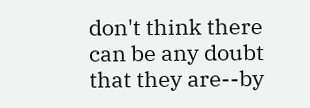don't think there can be any doubt that they are--by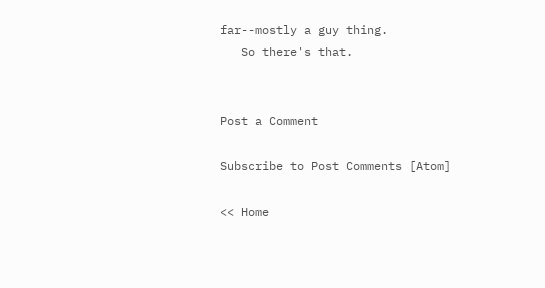far--mostly a guy thing.
   So there's that.


Post a Comment

Subscribe to Post Comments [Atom]

<< Home